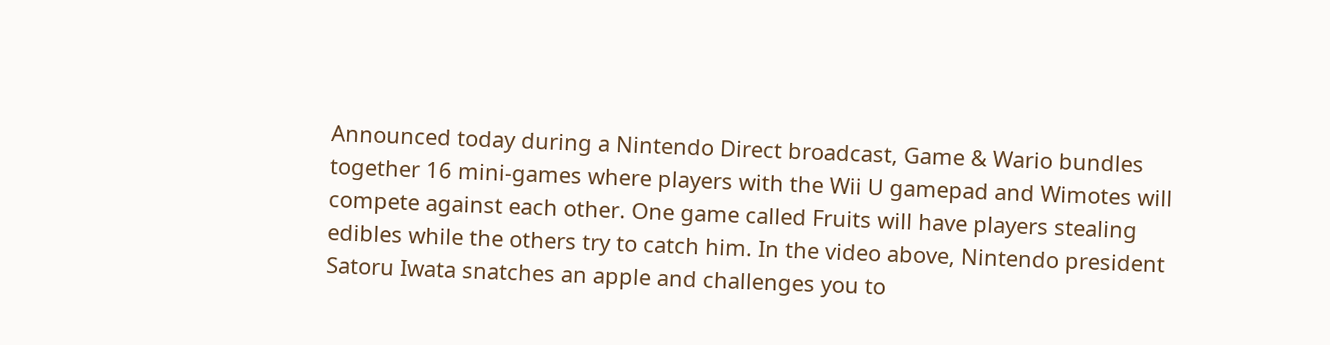Announced today during a Nintendo Direct broadcast, Game & Wario bundles together 16 mini-games where players with the Wii U gamepad and Wimotes will compete against each other. One game called Fruits will have players stealing edibles while the others try to catch him. In the video above, Nintendo president Satoru Iwata snatches an apple and challenges you to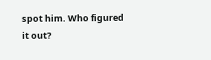spot him. Who figured it out?